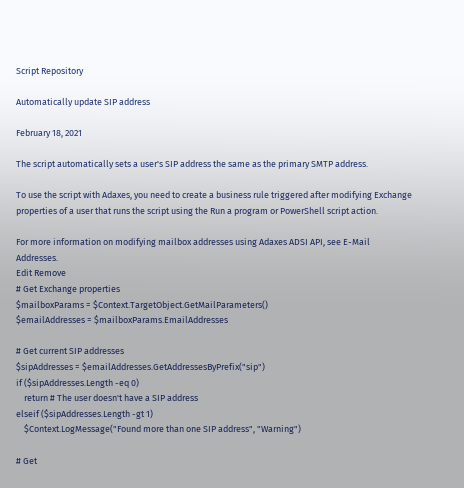Script Repository

Automatically update SIP address

February 18, 2021

The script automatically sets a user's SIP address the same as the primary SMTP address.

To use the script with Adaxes, you need to create a business rule triggered after modifying Exchange properties of a user that runs the script using the Run a program or PowerShell script action.

For more information on modifying mailbox addresses using Adaxes ADSI API, see E-Mail Addresses.
Edit Remove
# Get Exchange properties
$mailboxParams = $Context.TargetObject.GetMailParameters()
$emailAddresses = $mailboxParams.EmailAddresses

# Get current SIP addresses
$sipAddresses = $emailAddresses.GetAddressesByPrefix("sip")
if ($sipAddresses.Length -eq 0)
    return # The user doesn't have a SIP address
elseif ($sipAddresses.Length -gt 1)
    $Context.LogMessage("Found more than one SIP address", "Warning")

# Get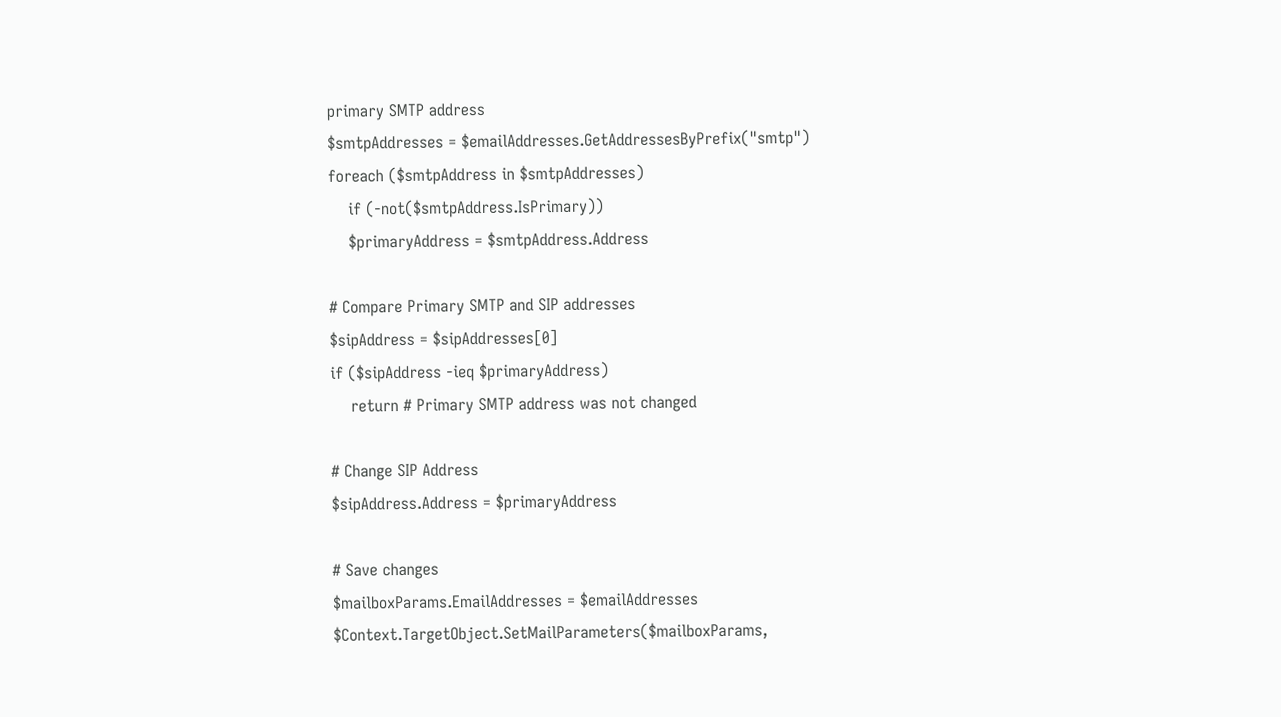primary SMTP address
$smtpAddresses = $emailAddresses.GetAddressesByPrefix("smtp")
foreach ($smtpAddress in $smtpAddresses)
    if (-not($smtpAddress.IsPrimary))
    $primaryAddress = $smtpAddress.Address

# Compare Primary SMTP and SIP addresses
$sipAddress = $sipAddresses[0]
if ($sipAddress -ieq $primaryAddress)
    return # Primary SMTP address was not changed

# Change SIP Address
$sipAddress.Address = $primaryAddress

# Save changes
$mailboxParams.EmailAddresses = $emailAddresses
$Context.TargetObject.SetMailParameters($mailboxParams,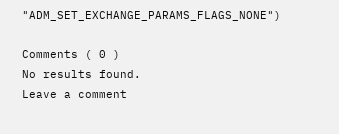"ADM_SET_EXCHANGE_PARAMS_FLAGS_NONE")

Comments ( 0 )
No results found.
Leave a comment